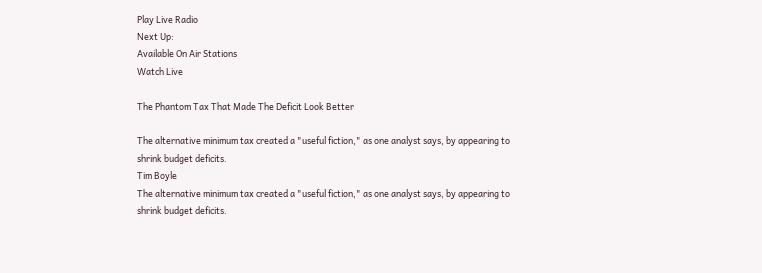Play Live Radio
Next Up:
Available On Air Stations
Watch Live

The Phantom Tax That Made The Deficit Look Better

The alternative minimum tax created a "useful fiction," as one analyst says, by appearing to shrink budget deficits.
Tim Boyle
The alternative minimum tax created a "useful fiction," as one analyst says, by appearing to shrink budget deficits.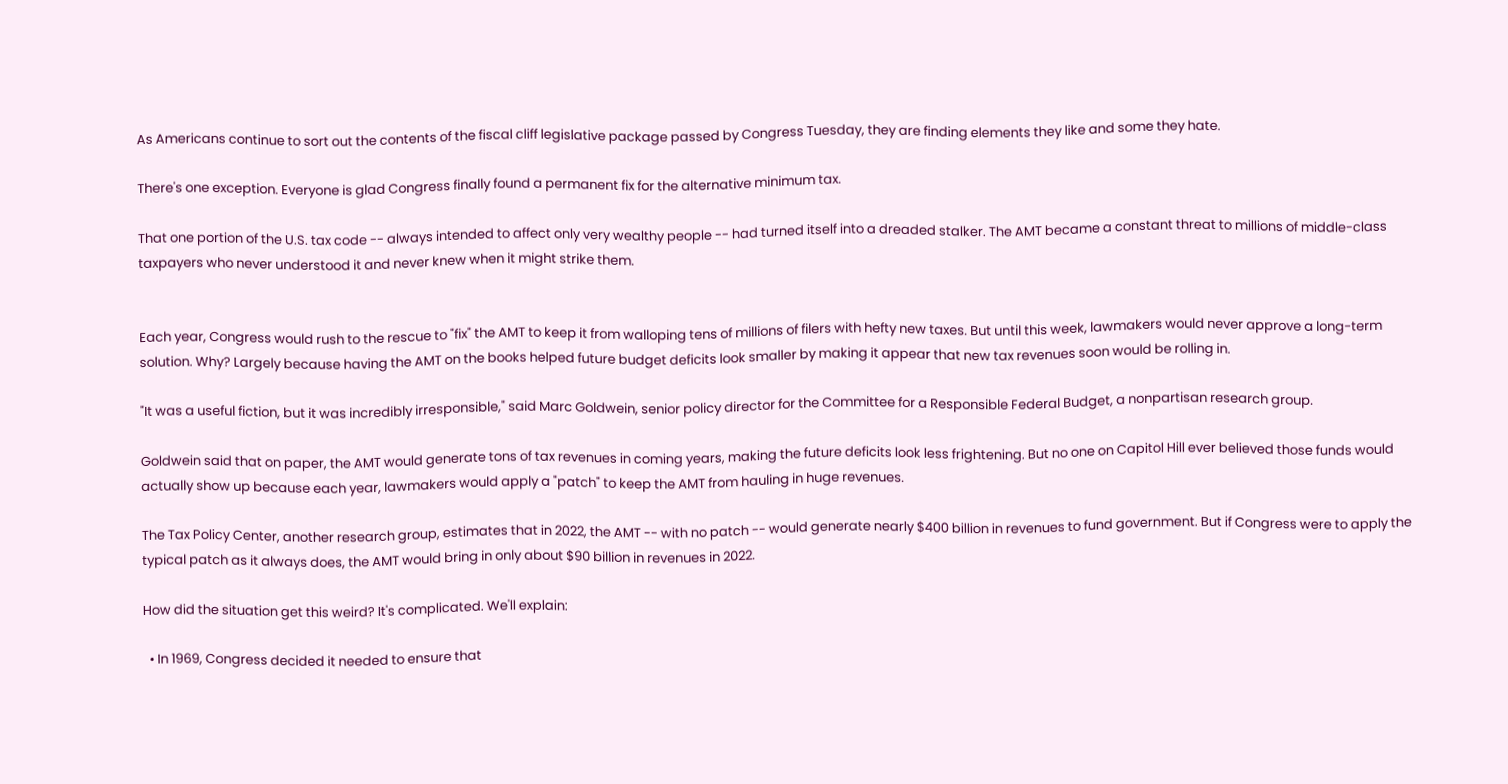As Americans continue to sort out the contents of the fiscal cliff legislative package passed by Congress Tuesday, they are finding elements they like and some they hate.

There's one exception. Everyone is glad Congress finally found a permanent fix for the alternative minimum tax.

That one portion of the U.S. tax code -- always intended to affect only very wealthy people -- had turned itself into a dreaded stalker. The AMT became a constant threat to millions of middle-class taxpayers who never understood it and never knew when it might strike them.


Each year, Congress would rush to the rescue to "fix" the AMT to keep it from walloping tens of millions of filers with hefty new taxes. But until this week, lawmakers would never approve a long-term solution. Why? Largely because having the AMT on the books helped future budget deficits look smaller by making it appear that new tax revenues soon would be rolling in.

"It was a useful fiction, but it was incredibly irresponsible," said Marc Goldwein, senior policy director for the Committee for a Responsible Federal Budget, a nonpartisan research group.

Goldwein said that on paper, the AMT would generate tons of tax revenues in coming years, making the future deficits look less frightening. But no one on Capitol Hill ever believed those funds would actually show up because each year, lawmakers would apply a "patch" to keep the AMT from hauling in huge revenues.

The Tax Policy Center, another research group, estimates that in 2022, the AMT -- with no patch -- would generate nearly $400 billion in revenues to fund government. But if Congress were to apply the typical patch as it always does, the AMT would bring in only about $90 billion in revenues in 2022.

How did the situation get this weird? It's complicated. We'll explain:

  • In 1969, Congress decided it needed to ensure that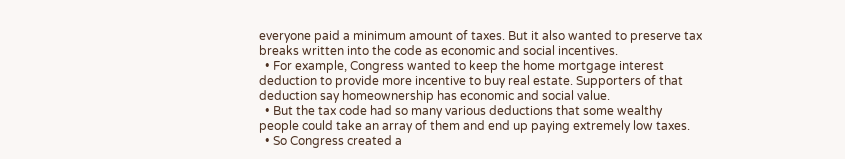everyone paid a minimum amount of taxes. But it also wanted to preserve tax breaks written into the code as economic and social incentives.
  • For example, Congress wanted to keep the home mortgage interest deduction to provide more incentive to buy real estate. Supporters of that deduction say homeownership has economic and social value.
  • But the tax code had so many various deductions that some wealthy people could take an array of them and end up paying extremely low taxes.
  • So Congress created a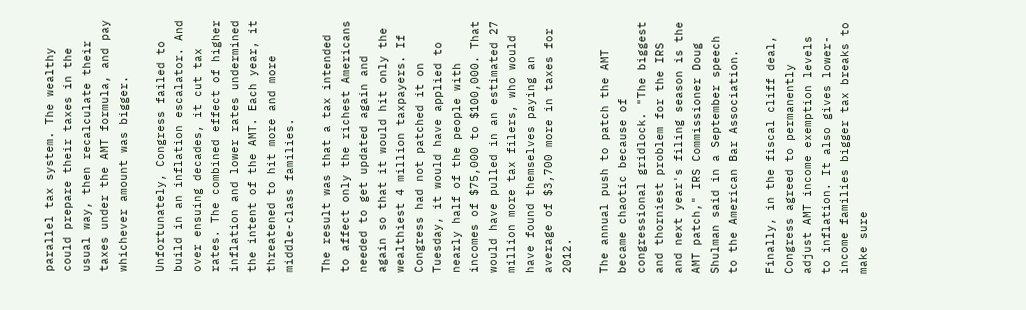parallel tax system. The wealthy could prepare their taxes in the usual way, then recalculate their taxes under the AMT formula, and pay whichever amount was bigger.

Unfortunately, Congress failed to build in an inflation escalator. And over ensuing decades, it cut tax rates. The combined effect of higher inflation and lower rates undermined the intent of the AMT. Each year, it threatened to hit more and more middle-class families.

The result was that a tax intended to affect only the richest Americans needed to get updated again and again so that it would hit only the wealthiest 4 million taxpayers. If Congress had not patched it on Tuesday, it would have applied to nearly half of the people with incomes of $75,000 to $100,000. That would have pulled in an estimated 27 million more tax filers, who would have found themselves paying an average of $3,700 more in taxes for 2012.

The annual push to patch the AMT became chaotic because of congressional gridlock. "The biggest and thorniest problem for the IRS and next year's filing season is the AMT patch," IRS Commissioner Doug Shulman said in a September speech to the American Bar Association.

Finally, in the fiscal cliff deal, Congress agreed to permanently adjust AMT income exemption levels to inflation. It also gives lower-income families bigger tax breaks to make sure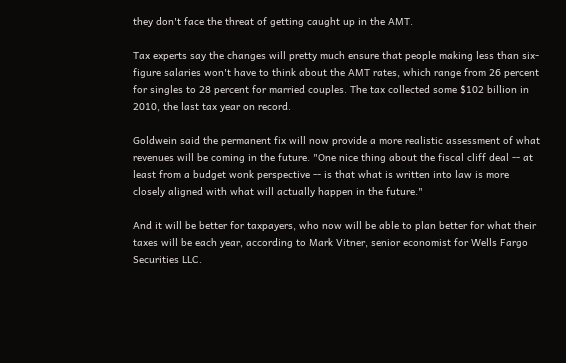they don't face the threat of getting caught up in the AMT.

Tax experts say the changes will pretty much ensure that people making less than six-figure salaries won't have to think about the AMT rates, which range from 26 percent for singles to 28 percent for married couples. The tax collected some $102 billion in 2010, the last tax year on record.

Goldwein said the permanent fix will now provide a more realistic assessment of what revenues will be coming in the future. "One nice thing about the fiscal cliff deal -- at least from a budget wonk perspective -- is that what is written into law is more closely aligned with what will actually happen in the future."

And it will be better for taxpayers, who now will be able to plan better for what their taxes will be each year, according to Mark Vitner, senior economist for Wells Fargo Securities LLC.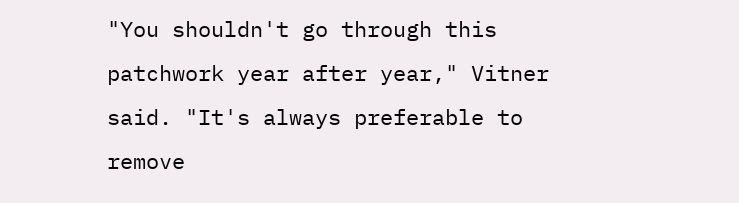"You shouldn't go through this patchwork year after year," Vitner said. "It's always preferable to remove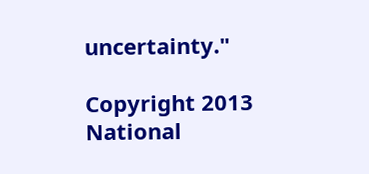uncertainty."

Copyright 2013 National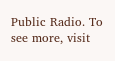Public Radio. To see more, visit